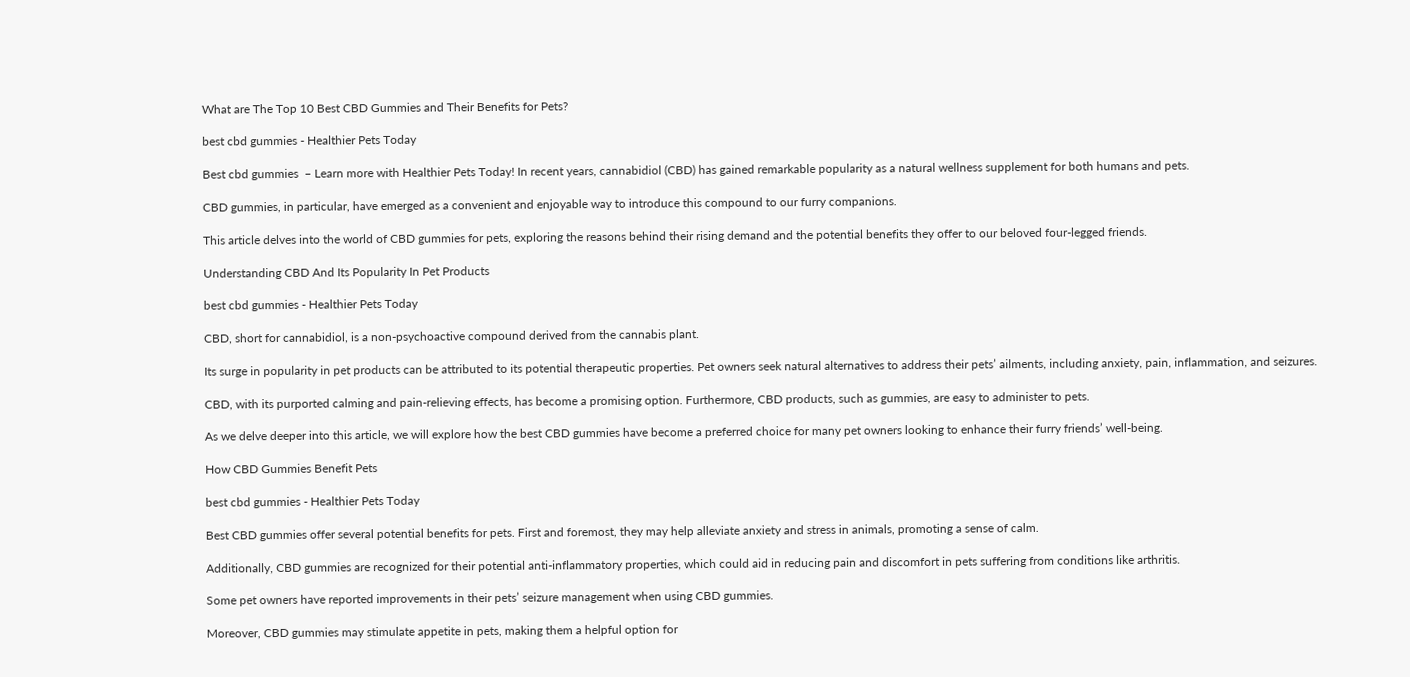What are The Top 10 Best CBD Gummies and Their Benefits for Pets?

best cbd gummies - Healthier Pets Today

Best cbd gummies  – Learn more with Healthier Pets Today! In recent years, cannabidiol (CBD) has gained remarkable popularity as a natural wellness supplement for both humans and pets.

CBD gummies, in particular, have emerged as a convenient and enjoyable way to introduce this compound to our furry companions.

This article delves into the world of CBD gummies for pets, exploring the reasons behind their rising demand and the potential benefits they offer to our beloved four-legged friends.

Understanding CBD And Its Popularity In Pet Products

best cbd gummies - Healthier Pets Today

CBD, short for cannabidiol, is a non-psychoactive compound derived from the cannabis plant.

Its surge in popularity in pet products can be attributed to its potential therapeutic properties. Pet owners seek natural alternatives to address their pets’ ailments, including anxiety, pain, inflammation, and seizures.

CBD, with its purported calming and pain-relieving effects, has become a promising option. Furthermore, CBD products, such as gummies, are easy to administer to pets.

As we delve deeper into this article, we will explore how the best CBD gummies have become a preferred choice for many pet owners looking to enhance their furry friends’ well-being.

How CBD Gummies Benefit Pets

best cbd gummies - Healthier Pets Today

Best CBD gummies offer several potential benefits for pets. First and foremost, they may help alleviate anxiety and stress in animals, promoting a sense of calm.

Additionally, CBD gummies are recognized for their potential anti-inflammatory properties, which could aid in reducing pain and discomfort in pets suffering from conditions like arthritis.

Some pet owners have reported improvements in their pets’ seizure management when using CBD gummies.

Moreover, CBD gummies may stimulate appetite in pets, making them a helpful option for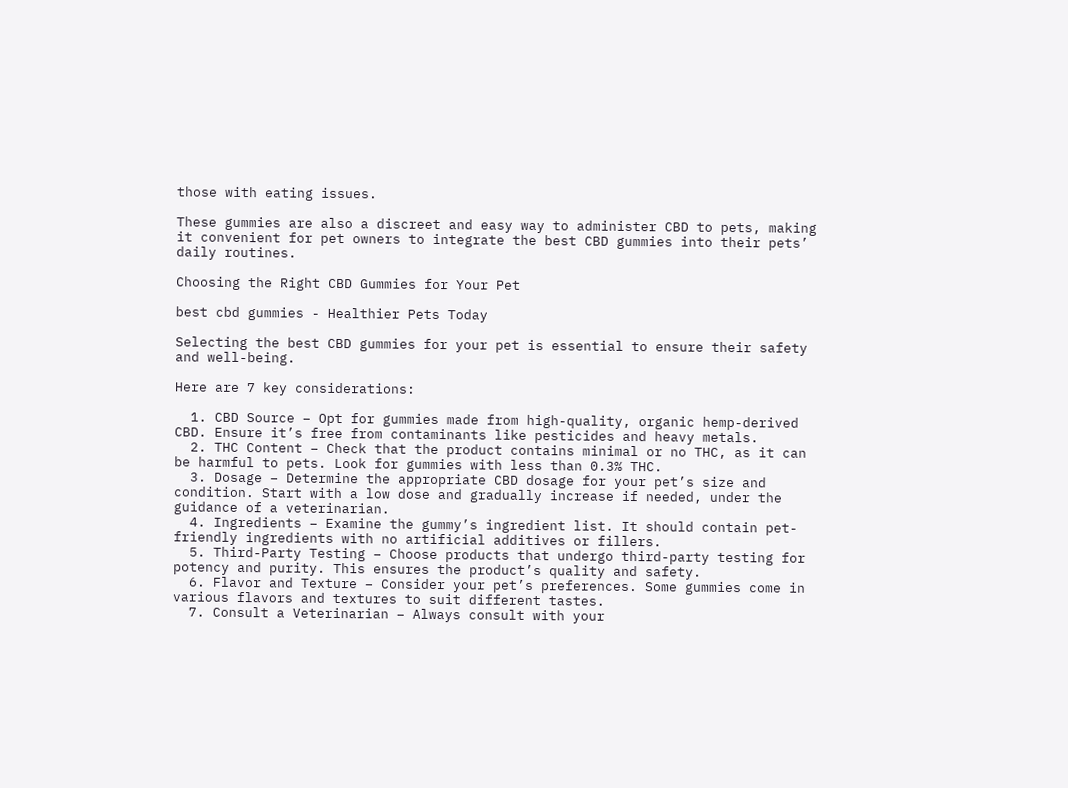those with eating issues.

These gummies are also a discreet and easy way to administer CBD to pets, making it convenient for pet owners to integrate the best CBD gummies into their pets’ daily routines.

Choosing the Right CBD Gummies for Your Pet

best cbd gummies - Healthier Pets Today

Selecting the best CBD gummies for your pet is essential to ensure their safety and well-being.

Here are 7 key considerations:

  1. CBD Source – Opt for gummies made from high-quality, organic hemp-derived CBD. Ensure it’s free from contaminants like pesticides and heavy metals.
  2. THC Content – Check that the product contains minimal or no THC, as it can be harmful to pets. Look for gummies with less than 0.3% THC.
  3. Dosage – Determine the appropriate CBD dosage for your pet’s size and condition. Start with a low dose and gradually increase if needed, under the guidance of a veterinarian.
  4. Ingredients – Examine the gummy’s ingredient list. It should contain pet-friendly ingredients with no artificial additives or fillers.
  5. Third-Party Testing – Choose products that undergo third-party testing for potency and purity. This ensures the product’s quality and safety.
  6. Flavor and Texture – Consider your pet’s preferences. Some gummies come in various flavors and textures to suit different tastes.
  7. Consult a Veterinarian – Always consult with your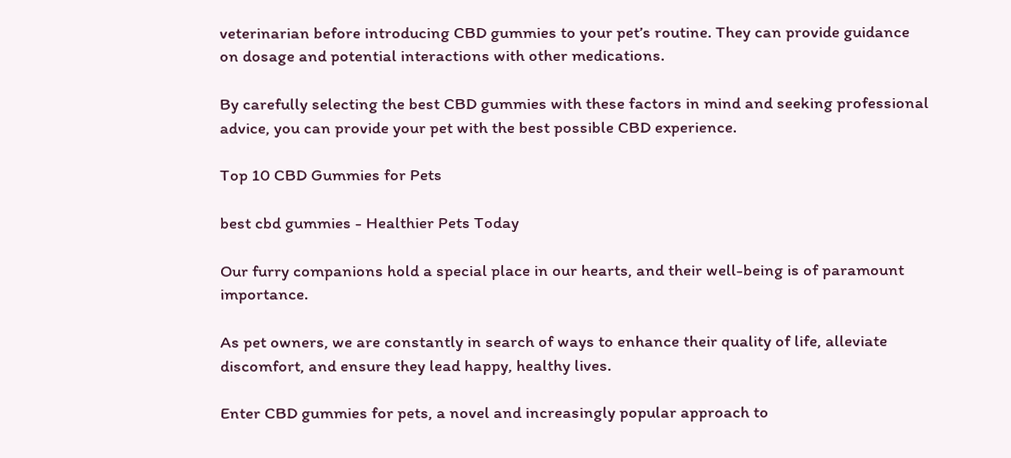veterinarian before introducing CBD gummies to your pet’s routine. They can provide guidance on dosage and potential interactions with other medications.

By carefully selecting the best CBD gummies with these factors in mind and seeking professional advice, you can provide your pet with the best possible CBD experience.

Top 10 CBD Gummies for Pets

best cbd gummies - Healthier Pets Today

Our furry companions hold a special place in our hearts, and their well-being is of paramount importance.

As pet owners, we are constantly in search of ways to enhance their quality of life, alleviate discomfort, and ensure they lead happy, healthy lives.

Enter CBD gummies for pets, a novel and increasingly popular approach to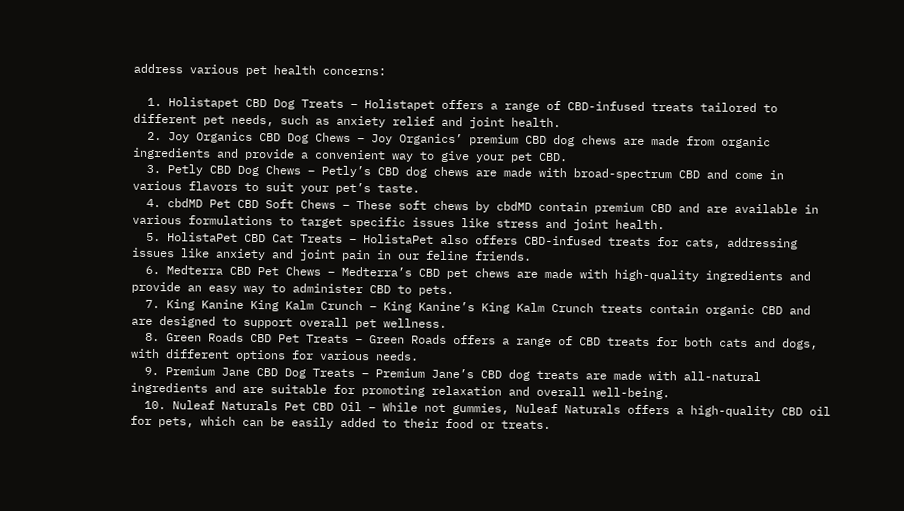address various pet health concerns:

  1. Holistapet CBD Dog Treats – Holistapet offers a range of CBD-infused treats tailored to different pet needs, such as anxiety relief and joint health.
  2. Joy Organics CBD Dog Chews – Joy Organics’ premium CBD dog chews are made from organic ingredients and provide a convenient way to give your pet CBD.
  3. Petly CBD Dog Chews – Petly’s CBD dog chews are made with broad-spectrum CBD and come in various flavors to suit your pet’s taste.
  4. cbdMD Pet CBD Soft Chews – These soft chews by cbdMD contain premium CBD and are available in various formulations to target specific issues like stress and joint health.
  5. HolistaPet CBD Cat Treats – HolistaPet also offers CBD-infused treats for cats, addressing issues like anxiety and joint pain in our feline friends.
  6. Medterra CBD Pet Chews – Medterra’s CBD pet chews are made with high-quality ingredients and provide an easy way to administer CBD to pets.
  7. King Kanine King Kalm Crunch – King Kanine’s King Kalm Crunch treats contain organic CBD and are designed to support overall pet wellness.
  8. Green Roads CBD Pet Treats – Green Roads offers a range of CBD treats for both cats and dogs, with different options for various needs.
  9. Premium Jane CBD Dog Treats – Premium Jane’s CBD dog treats are made with all-natural ingredients and are suitable for promoting relaxation and overall well-being.
  10. Nuleaf Naturals Pet CBD Oil – While not gummies, Nuleaf Naturals offers a high-quality CBD oil for pets, which can be easily added to their food or treats.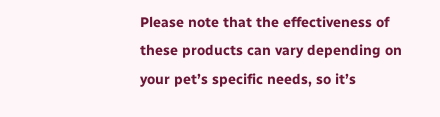Please note that the effectiveness of these products can vary depending on your pet’s specific needs, so it’s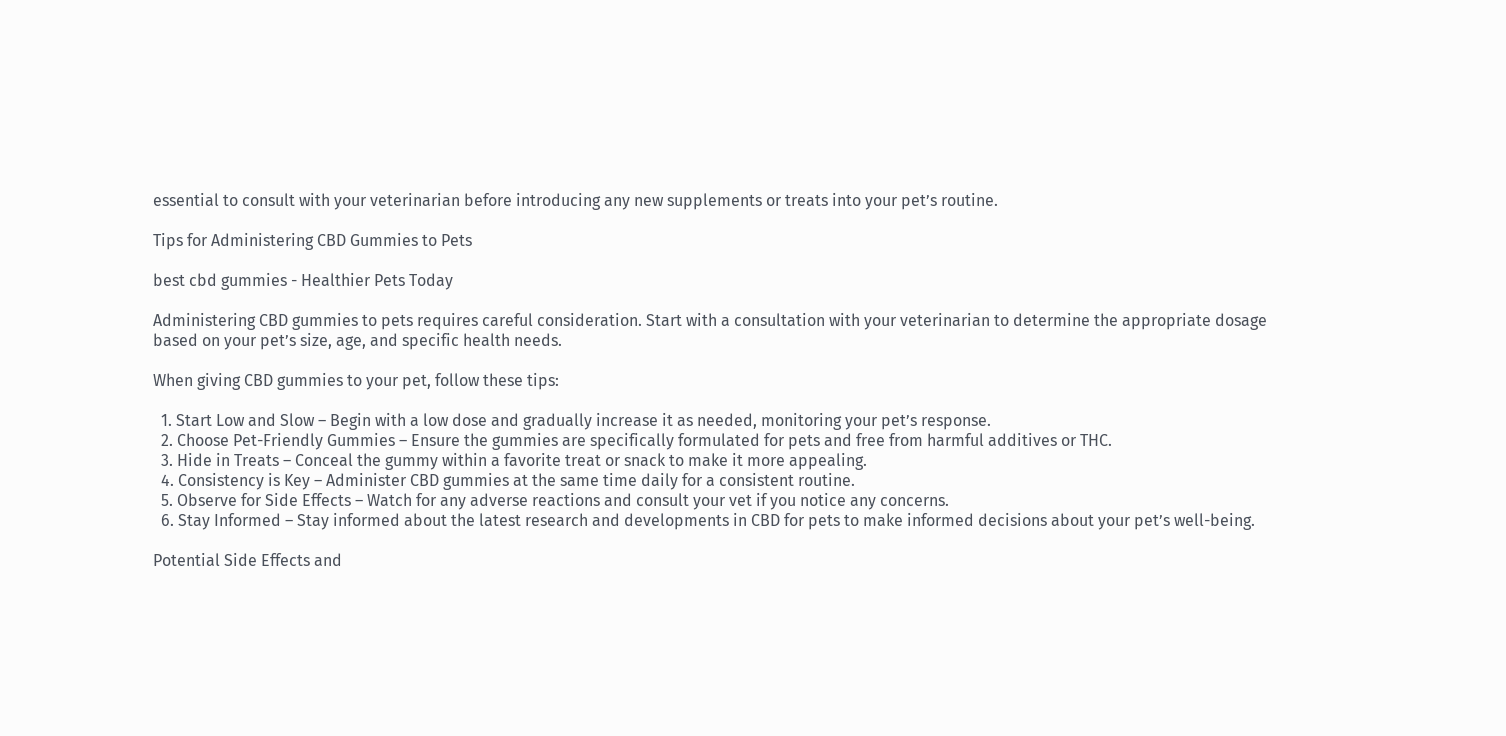essential to consult with your veterinarian before introducing any new supplements or treats into your pet’s routine.

Tips for Administering CBD Gummies to Pets

best cbd gummies - Healthier Pets Today

Administering CBD gummies to pets requires careful consideration. Start with a consultation with your veterinarian to determine the appropriate dosage based on your pet’s size, age, and specific health needs.

When giving CBD gummies to your pet, follow these tips:

  1. Start Low and Slow – Begin with a low dose and gradually increase it as needed, monitoring your pet’s response.
  2. Choose Pet-Friendly Gummies – Ensure the gummies are specifically formulated for pets and free from harmful additives or THC.
  3. Hide in Treats – Conceal the gummy within a favorite treat or snack to make it more appealing.
  4. Consistency is Key – Administer CBD gummies at the same time daily for a consistent routine.
  5. Observe for Side Effects – Watch for any adverse reactions and consult your vet if you notice any concerns.
  6. Stay Informed – Stay informed about the latest research and developments in CBD for pets to make informed decisions about your pet’s well-being.

Potential Side Effects and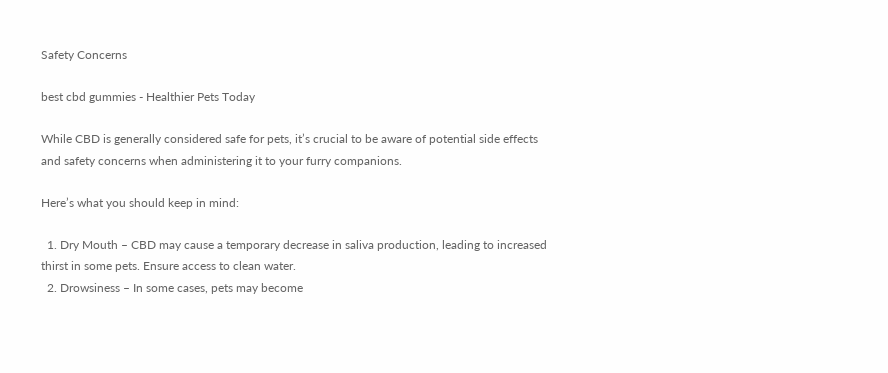Safety Concerns

best cbd gummies - Healthier Pets Today

While CBD is generally considered safe for pets, it’s crucial to be aware of potential side effects and safety concerns when administering it to your furry companions.

Here’s what you should keep in mind:

  1. Dry Mouth – CBD may cause a temporary decrease in saliva production, leading to increased thirst in some pets. Ensure access to clean water.
  2. Drowsiness – In some cases, pets may become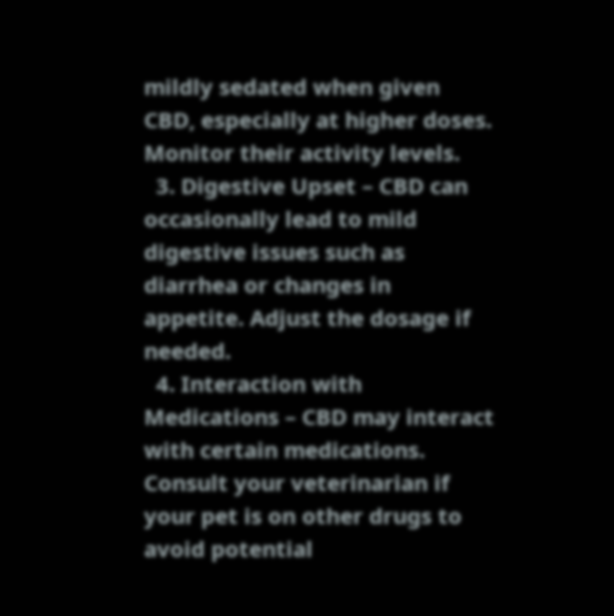mildly sedated when given CBD, especially at higher doses. Monitor their activity levels.
  3. Digestive Upset – CBD can occasionally lead to mild digestive issues such as diarrhea or changes in appetite. Adjust the dosage if needed.
  4. Interaction with Medications – CBD may interact with certain medications. Consult your veterinarian if your pet is on other drugs to avoid potential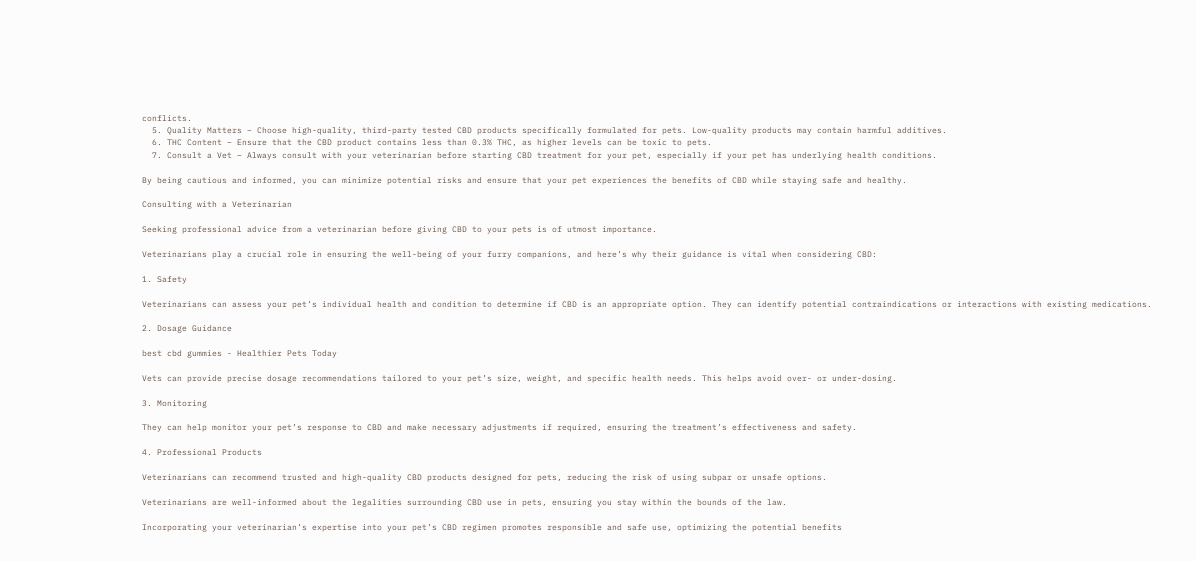conflicts.
  5. Quality Matters – Choose high-quality, third-party tested CBD products specifically formulated for pets. Low-quality products may contain harmful additives.
  6. THC Content – Ensure that the CBD product contains less than 0.3% THC, as higher levels can be toxic to pets.
  7. Consult a Vet – Always consult with your veterinarian before starting CBD treatment for your pet, especially if your pet has underlying health conditions.

By being cautious and informed, you can minimize potential risks and ensure that your pet experiences the benefits of CBD while staying safe and healthy.

Consulting with a Veterinarian

Seeking professional advice from a veterinarian before giving CBD to your pets is of utmost importance.

Veterinarians play a crucial role in ensuring the well-being of your furry companions, and here’s why their guidance is vital when considering CBD:

1. Safety

Veterinarians can assess your pet’s individual health and condition to determine if CBD is an appropriate option. They can identify potential contraindications or interactions with existing medications.

2. Dosage Guidance

best cbd gummies - Healthier Pets Today

Vets can provide precise dosage recommendations tailored to your pet’s size, weight, and specific health needs. This helps avoid over- or under-dosing.

3. Monitoring

They can help monitor your pet’s response to CBD and make necessary adjustments if required, ensuring the treatment’s effectiveness and safety.

4. Professional Products

Veterinarians can recommend trusted and high-quality CBD products designed for pets, reducing the risk of using subpar or unsafe options.

Veterinarians are well-informed about the legalities surrounding CBD use in pets, ensuring you stay within the bounds of the law.

Incorporating your veterinarian’s expertise into your pet’s CBD regimen promotes responsible and safe use, optimizing the potential benefits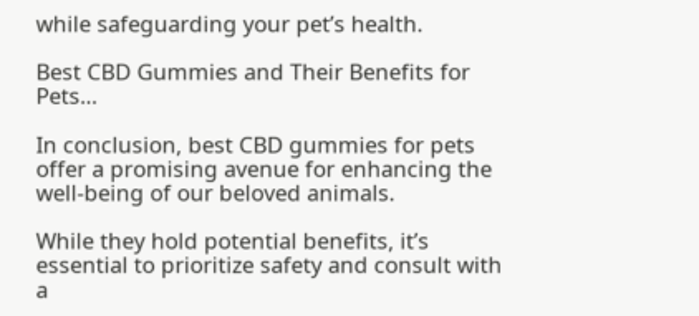while safeguarding your pet’s health.

Best CBD Gummies and Their Benefits for Pets…

In conclusion, best CBD gummies for pets offer a promising avenue for enhancing the well-being of our beloved animals.

While they hold potential benefits, it’s essential to prioritize safety and consult with a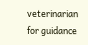veterinarian for guidance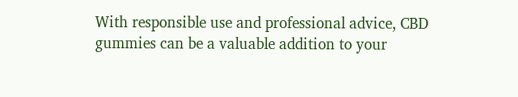With responsible use and professional advice, CBD gummies can be a valuable addition to your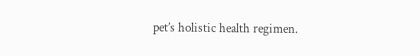pet’s holistic health regimen.